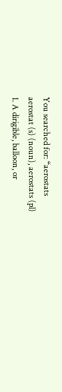You searched for: “aerostats
aerostat (s) (noun), aerostats (pl)
1. A dirigible, balloon, or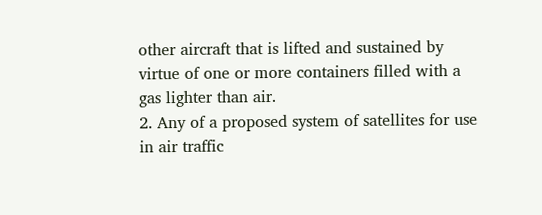other aircraft that is lifted and sustained by virtue of one or more containers filled with a gas lighter than air.
2. Any of a proposed system of satellites for use in air traffic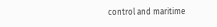control and maritime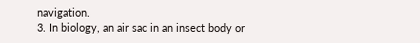navigation.
3. In biology, an air sac in an insect body or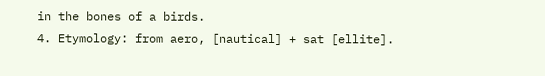in the bones of a birds.
4. Etymology: from aero, [nautical] + sat [ellite].